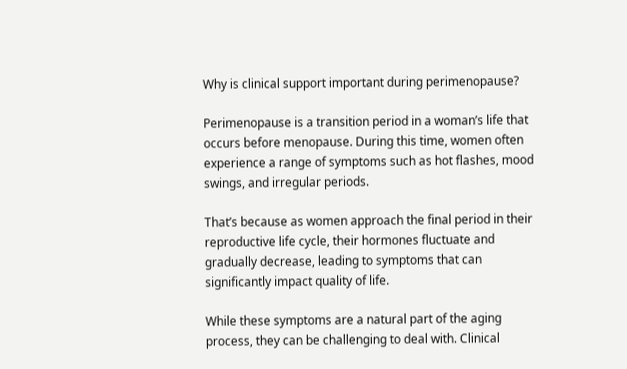Why is clinical support important during perimenopause?

Perimenopause is a transition period in a woman’s life that occurs before menopause. During this time, women often experience a range of symptoms such as hot flashes, mood swings, and irregular periods.

That’s because as women approach the final period in their reproductive life cycle, their hormones fluctuate and gradually decrease, leading to symptoms that can significantly impact quality of life.

While these symptoms are a natural part of the aging process, they can be challenging to deal with. Clinical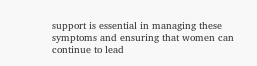support is essential in managing these symptoms and ensuring that women can continue to lead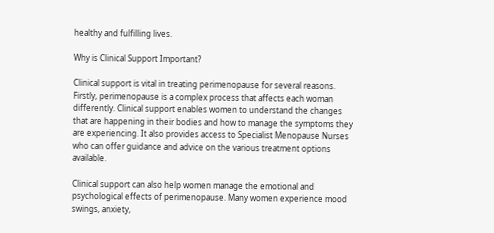healthy and fulfilling lives.

Why is Clinical Support Important?

Clinical support is vital in treating perimenopause for several reasons. Firstly, perimenopause is a complex process that affects each woman differently. Clinical support enables women to understand the changes that are happening in their bodies and how to manage the symptoms they are experiencing. It also provides access to Specialist Menopause Nurses who can offer guidance and advice on the various treatment options available.

Clinical support can also help women manage the emotional and psychological effects of perimenopause. Many women experience mood swings, anxiety,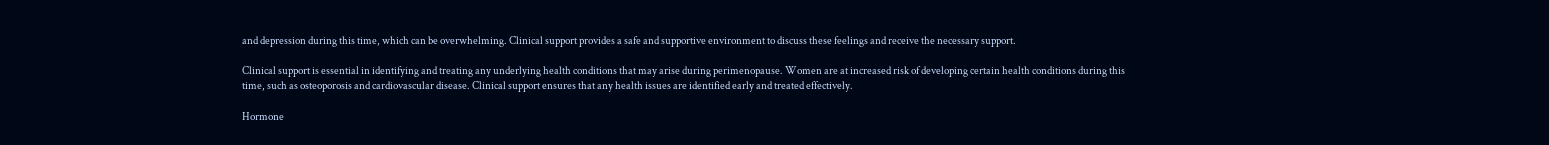and depression during this time, which can be overwhelming. Clinical support provides a safe and supportive environment to discuss these feelings and receive the necessary support.

Clinical support is essential in identifying and treating any underlying health conditions that may arise during perimenopause. Women are at increased risk of developing certain health conditions during this time, such as osteoporosis and cardiovascular disease. Clinical support ensures that any health issues are identified early and treated effectively.

Hormone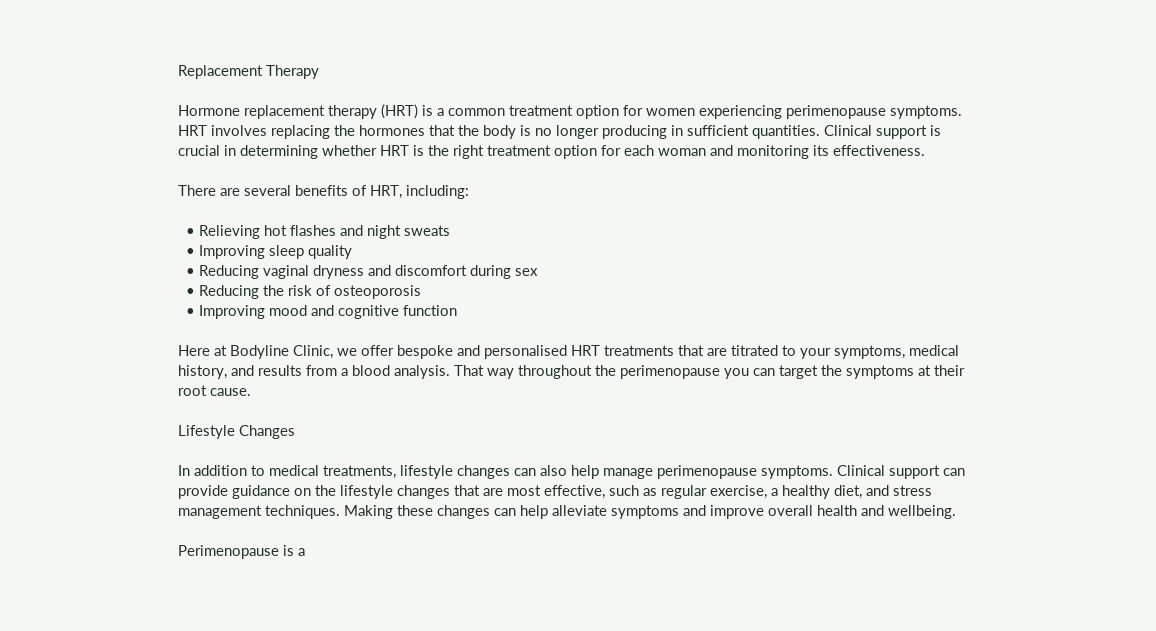Replacement Therapy

Hormone replacement therapy (HRT) is a common treatment option for women experiencing perimenopause symptoms. HRT involves replacing the hormones that the body is no longer producing in sufficient quantities. Clinical support is crucial in determining whether HRT is the right treatment option for each woman and monitoring its effectiveness.

There are several benefits of HRT, including:

  • Relieving hot flashes and night sweats
  • Improving sleep quality
  • Reducing vaginal dryness and discomfort during sex
  • Reducing the risk of osteoporosis
  • Improving mood and cognitive function

Here at Bodyline Clinic, we offer bespoke and personalised HRT treatments that are titrated to your symptoms, medical history, and results from a blood analysis. That way throughout the perimenopause you can target the symptoms at their root cause.

Lifestyle Changes

In addition to medical treatments, lifestyle changes can also help manage perimenopause symptoms. Clinical support can provide guidance on the lifestyle changes that are most effective, such as regular exercise, a healthy diet, and stress management techniques. Making these changes can help alleviate symptoms and improve overall health and wellbeing.

Perimenopause is a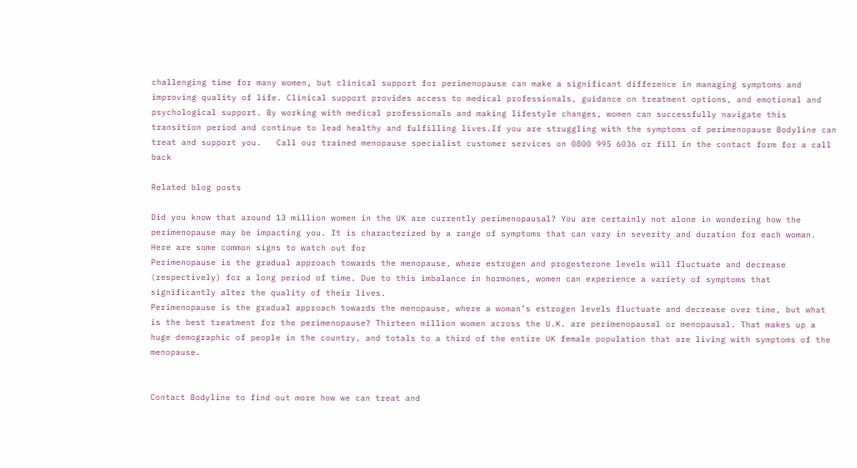challenging time for many women, but clinical support for perimenopause can make a significant difference in managing symptoms and improving quality of life. Clinical support provides access to medical professionals, guidance on treatment options, and emotional and psychological support. By working with medical professionals and making lifestyle changes, women can successfully navigate this transition period and continue to lead healthy and fulfilling lives.If you are struggling with the symptoms of perimenopause Bodyline can treat and support you.   Call our trained menopause specialist customer services on 0800 995 6036 or fill in the contact form for a call back

Related blog posts

Did you know that around 13 million women in the UK are currently perimenopausal? You are certainly not alone in wondering how the perimenopause may be impacting you. It is characterized by a range of symptoms that can vary in severity and duration for each woman. Here are some common signs to watch out for
Perimenopause is the gradual approach towards the menopause, where estrogen and progesterone levels will fluctuate and decrease (respectively) for a long period of time. Due to this imbalance in hormones, women can experience a variety of symptoms that significantly alter the quality of their lives.
Perimenopause is the gradual approach towards the menopause, where a woman’s estrogen levels fluctuate and decrease over time, but what is the best treatment for the perimenopause? Thirteen million women across the U.K. are perimenopausal or menopausal. That makes up a huge demographic of people in the country, and totals to a third of the entire UK female population that are living with symptoms of the menopause.


Contact Bodyline to find out more how we can treat and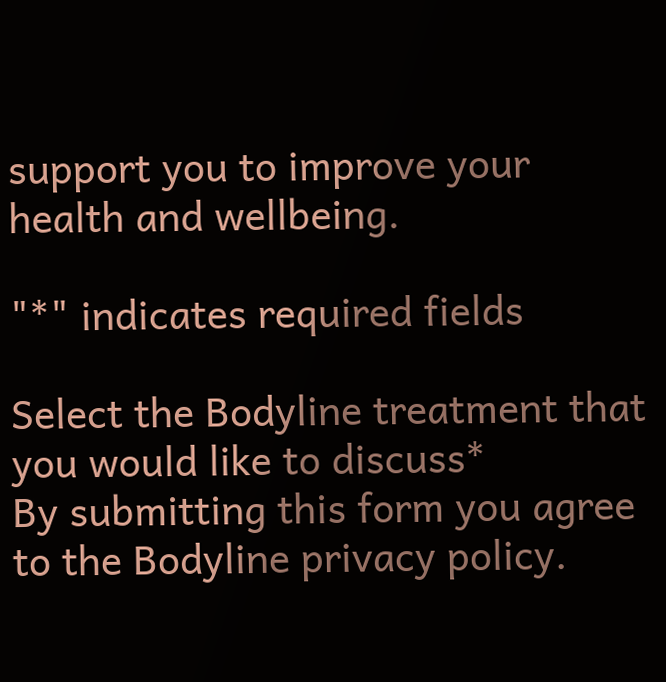support you to improve your health and wellbeing.

"*" indicates required fields

Select the Bodyline treatment that you would like to discuss*
By submitting this form you agree to the Bodyline privacy policy.